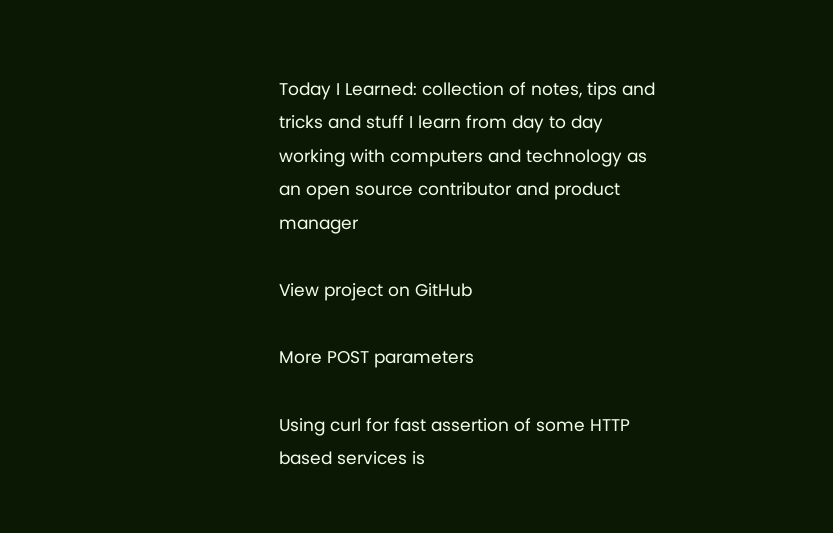Today I Learned: collection of notes, tips and tricks and stuff I learn from day to day working with computers and technology as an open source contributor and product manager

View project on GitHub

More POST parameters

Using curl for fast assertion of some HTTP based services is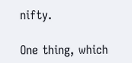nifty.

One thing, which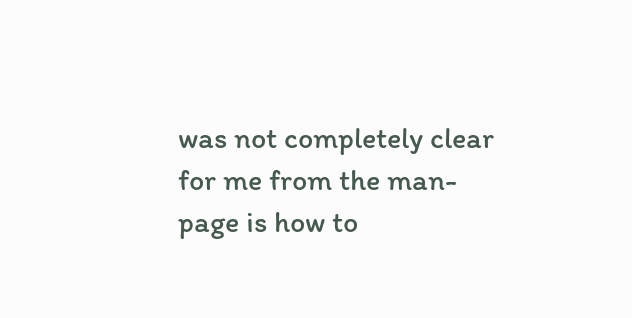was not completely clear for me from the man-page is how to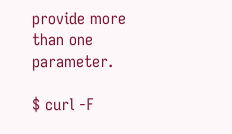provide more than one parameter.

$ curl -F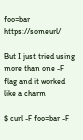foo=bar https://someurl/

But I just tried using more than one -F flag and it worked like a charm

$ curl -F foo=bar -F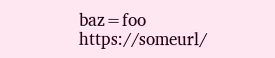baz=foo https://someurl/